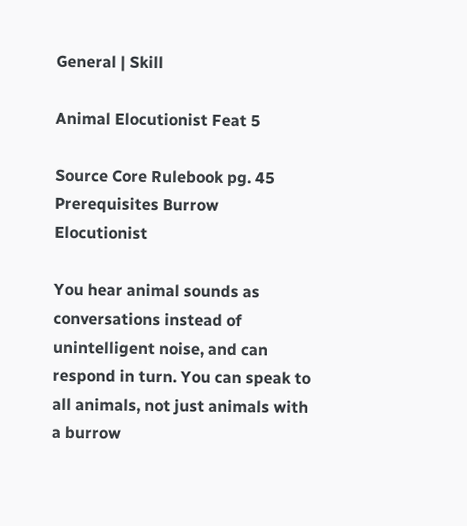General | Skill

Animal Elocutionist Feat 5

Source Core Rulebook pg. 45
Prerequisites Burrow Elocutionist

You hear animal sounds as conversations instead of unintelligent noise, and can respond in turn. You can speak to all animals, not just animals with a burrow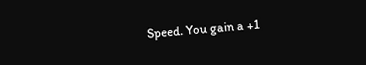Speed. You gain a +1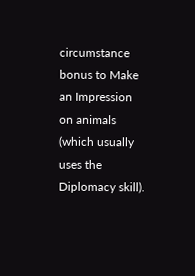circumstance bonus to Make an Impression on animals (which usually uses the Diplomacy skill).